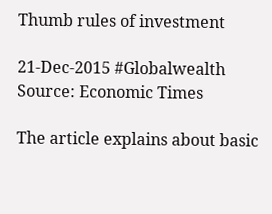Thumb rules of investment

21-Dec-2015 #Globalwealth Source: Economic Times

The article explains about basic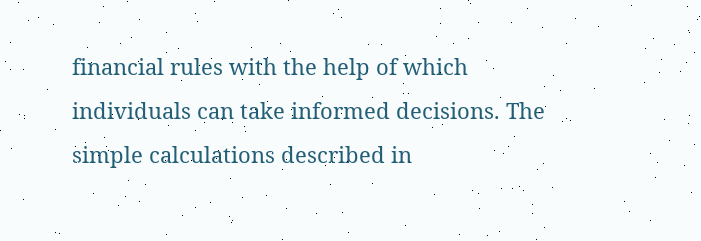financial rules with the help of which individuals can take informed decisions. The simple calculations described in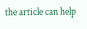the article can help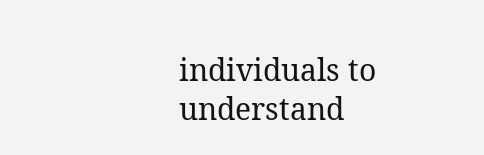individuals to understand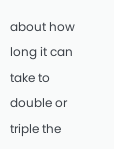about how long it can take to double or triple the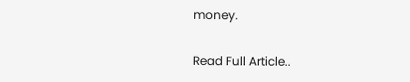money.

Read Full Article..